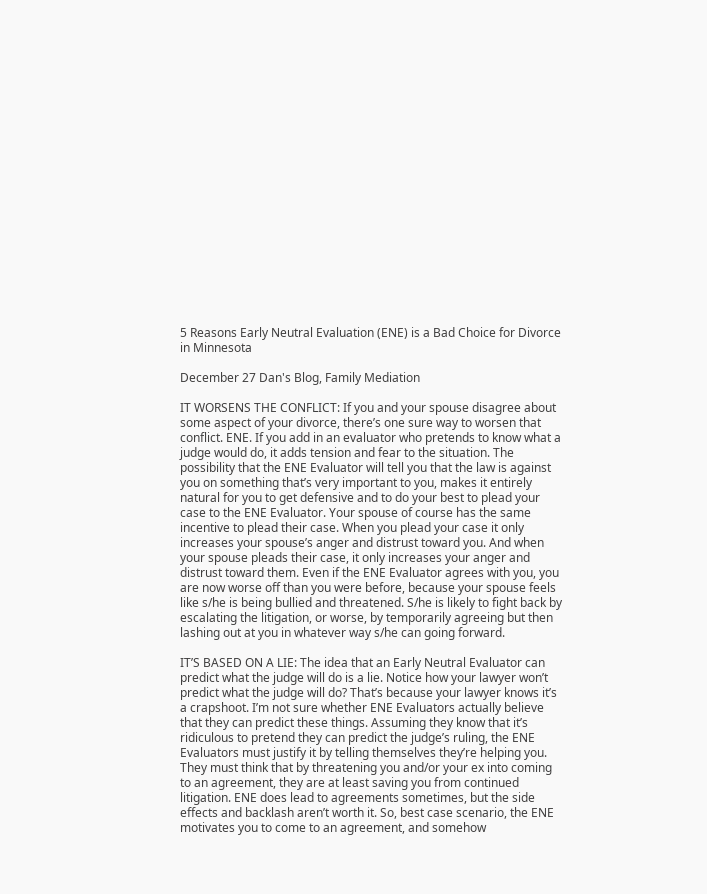5 Reasons Early Neutral Evaluation (ENE) is a Bad Choice for Divorce in Minnesota

December 27 Dan's Blog, Family Mediation

IT WORSENS THE CONFLICT: If you and your spouse disagree about some aspect of your divorce, there’s one sure way to worsen that conflict. ENE. If you add in an evaluator who pretends to know what a judge would do, it adds tension and fear to the situation. The possibility that the ENE Evaluator will tell you that the law is against you on something that’s very important to you, makes it entirely natural for you to get defensive and to do your best to plead your case to the ENE Evaluator. Your spouse of course has the same incentive to plead their case. When you plead your case it only increases your spouse’s anger and distrust toward you. And when your spouse pleads their case, it only increases your anger and distrust toward them. Even if the ENE Evaluator agrees with you, you are now worse off than you were before, because your spouse feels like s/he is being bullied and threatened. S/he is likely to fight back by escalating the litigation, or worse, by temporarily agreeing but then lashing out at you in whatever way s/he can going forward.

IT’S BASED ON A LIE: The idea that an Early Neutral Evaluator can predict what the judge will do is a lie. Notice how your lawyer won’t predict what the judge will do? That’s because your lawyer knows it’s a crapshoot. I’m not sure whether ENE Evaluators actually believe that they can predict these things. Assuming they know that it’s ridiculous to pretend they can predict the judge’s ruling, the ENE Evaluators must justify it by telling themselves they’re helping you. They must think that by threatening you and/or your ex into coming to an agreement, they are at least saving you from continued litigation. ENE does lead to agreements sometimes, but the side effects and backlash aren’t worth it. So, best case scenario, the ENE motivates you to come to an agreement, and somehow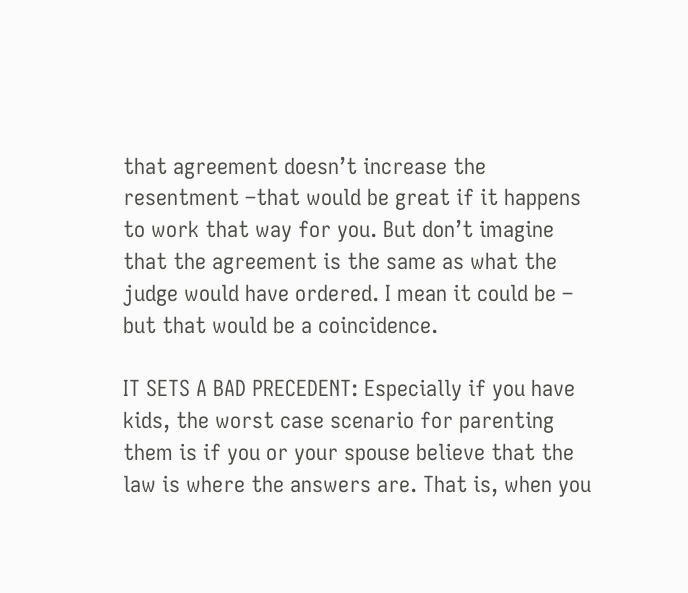that agreement doesn’t increase the resentment –that would be great if it happens to work that way for you. But don’t imagine that the agreement is the same as what the judge would have ordered. I mean it could be – but that would be a coincidence.

IT SETS A BAD PRECEDENT: Especially if you have kids, the worst case scenario for parenting them is if you or your spouse believe that the law is where the answers are. That is, when you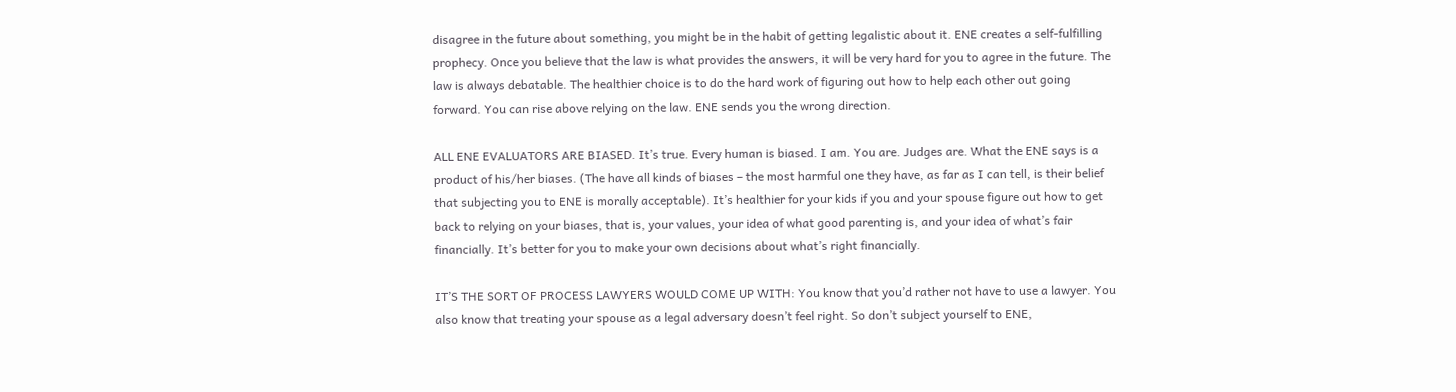disagree in the future about something, you might be in the habit of getting legalistic about it. ENE creates a self-fulfilling prophecy. Once you believe that the law is what provides the answers, it will be very hard for you to agree in the future. The law is always debatable. The healthier choice is to do the hard work of figuring out how to help each other out going forward. You can rise above relying on the law. ENE sends you the wrong direction.

ALL ENE EVALUATORS ARE BIASED. It’s true. Every human is biased. I am. You are. Judges are. What the ENE says is a product of his/her biases. (The have all kinds of biases – the most harmful one they have, as far as I can tell, is their belief that subjecting you to ENE is morally acceptable). It’s healthier for your kids if you and your spouse figure out how to get back to relying on your biases, that is, your values, your idea of what good parenting is, and your idea of what’s fair financially. It’s better for you to make your own decisions about what’s right financially.

IT’S THE SORT OF PROCESS LAWYERS WOULD COME UP WITH: You know that you’d rather not have to use a lawyer. You also know that treating your spouse as a legal adversary doesn’t feel right. So don’t subject yourself to ENE,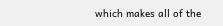which makes all of the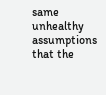same unhealthy assumptions that the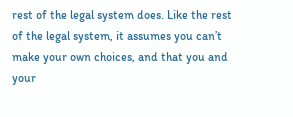rest of the legal system does. Like the rest of the legal system, it assumes you can’t make your own choices, and that you and your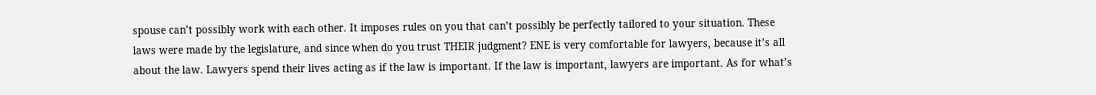spouse can’t possibly work with each other. It imposes rules on you that can’t possibly be perfectly tailored to your situation. These laws were made by the legislature, and since when do you trust THEIR judgment? ENE is very comfortable for lawyers, because it’s all about the law. Lawyers spend their lives acting as if the law is important. If the law is important, lawyers are important. As for what’s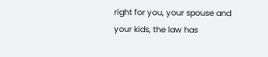right for you, your spouse and your kids, the law has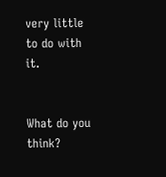very little to do with it.


What do you think?